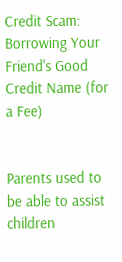Credit Scam: Borrowing Your Friend's Good Credit Name (for a Fee)


Parents used to be able to assist children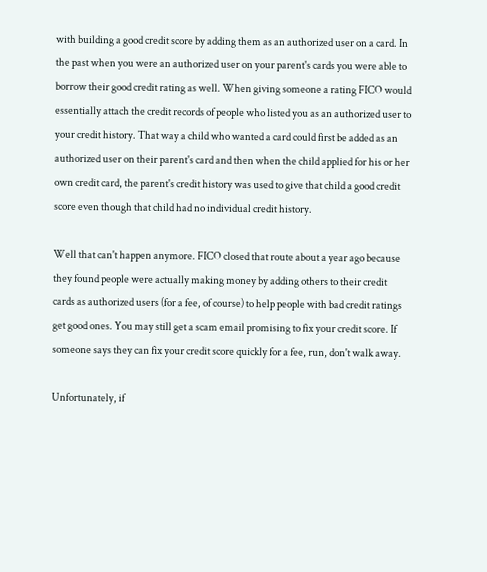with building a good credit score by adding them as an authorized user on a card. In the past when you were an authorized user on your parent's cards you were able to borrow their good credit rating as well. When giving someone a rating FICO would essentially attach the credit records of people who listed you as an authorized user to your credit history. That way a child who wanted a card could first be added as an authorized user on their parent's card and then when the child applied for his or her own credit card, the parent's credit history was used to give that child a good credit score even though that child had no individual credit history.

Well that can't happen anymore. FICO closed that route about a year ago because they found people were actually making money by adding others to their credit cards as authorized users (for a fee, of course) to help people with bad credit ratings get good ones. You may still get a scam email promising to fix your credit score. If someone says they can fix your credit score quickly for a fee, run, don't walk away.

Unfortunately, if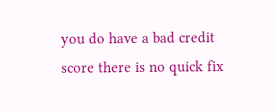you do have a bad credit score there is no quick fix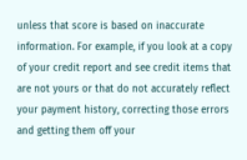unless that score is based on inaccurate information. For example, if you look at a copy of your credit report and see credit items that are not yours or that do not accurately reflect your payment history, correcting those errors and getting them off your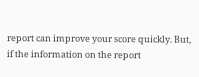report can improve your score quickly. But, if the information on the report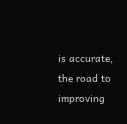is accurate, the road to improving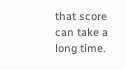that score can take a long time.